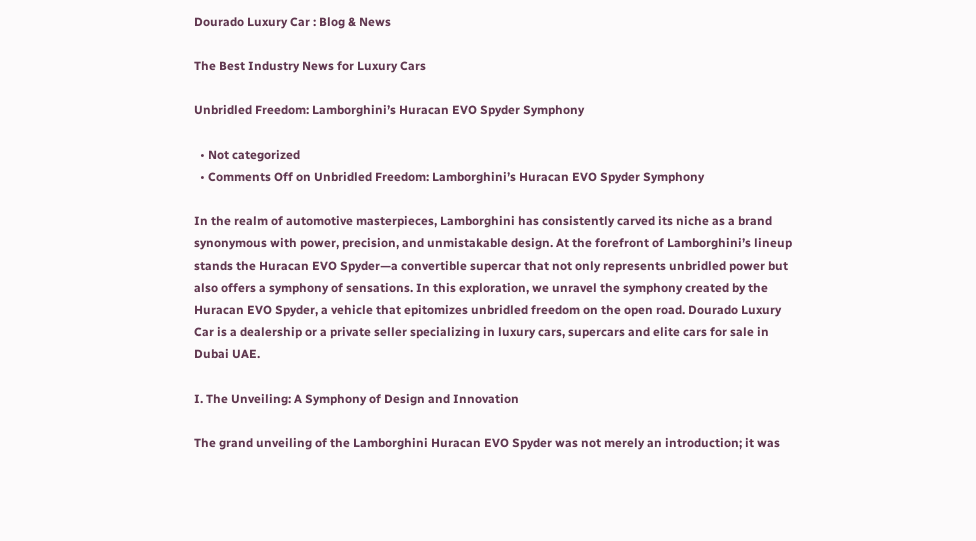Dourado Luxury Car : Blog & News

The Best Industry News for Luxury Cars

Unbridled Freedom: Lamborghini’s Huracan EVO Spyder Symphony

  • Not categorized
  • Comments Off on Unbridled Freedom: Lamborghini’s Huracan EVO Spyder Symphony

In the realm of automotive masterpieces, Lamborghini has consistently carved its niche as a brand synonymous with power, precision, and unmistakable design. At the forefront of Lamborghini’s lineup stands the Huracan EVO Spyder—a convertible supercar that not only represents unbridled power but also offers a symphony of sensations. In this exploration, we unravel the symphony created by the Huracan EVO Spyder, a vehicle that epitomizes unbridled freedom on the open road. Dourado Luxury Car is a dealership or a private seller specializing in luxury cars, supercars and elite cars for sale in Dubai UAE.

I. The Unveiling: A Symphony of Design and Innovation

The grand unveiling of the Lamborghini Huracan EVO Spyder was not merely an introduction; it was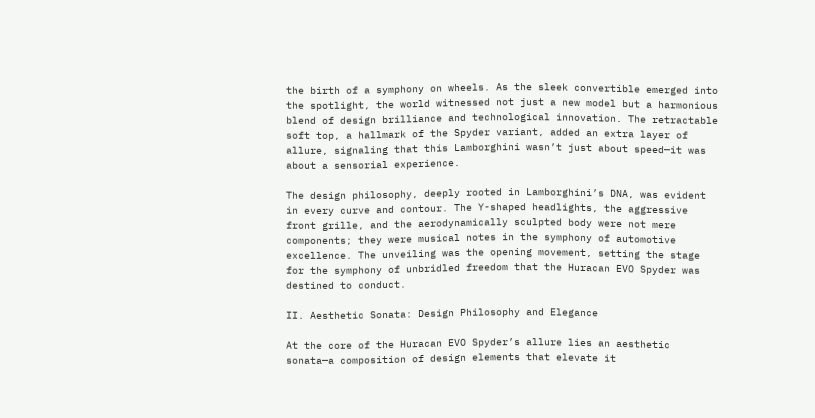the birth of a symphony on wheels. As the sleek convertible emerged into the spotlight, the world witnessed not just a new model but a harmonious blend of design brilliance and technological innovation. The retractable soft top, a hallmark of the Spyder variant, added an extra layer of allure, signaling that this Lamborghini wasn’t just about speed—it was about a sensorial experience.

The design philosophy, deeply rooted in Lamborghini’s DNA, was evident in every curve and contour. The Y-shaped headlights, the aggressive front grille, and the aerodynamically sculpted body were not mere components; they were musical notes in the symphony of automotive excellence. The unveiling was the opening movement, setting the stage for the symphony of unbridled freedom that the Huracan EVO Spyder was destined to conduct.

II. Aesthetic Sonata: Design Philosophy and Elegance

At the core of the Huracan EVO Spyder’s allure lies an aesthetic sonata—a composition of design elements that elevate it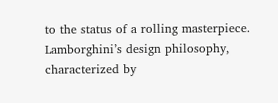to the status of a rolling masterpiece. Lamborghini’s design philosophy, characterized by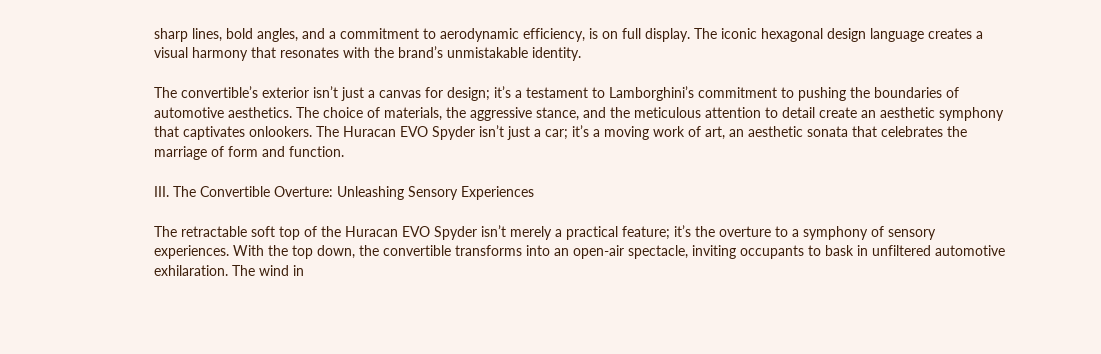sharp lines, bold angles, and a commitment to aerodynamic efficiency, is on full display. The iconic hexagonal design language creates a visual harmony that resonates with the brand’s unmistakable identity.

The convertible’s exterior isn’t just a canvas for design; it’s a testament to Lamborghini’s commitment to pushing the boundaries of automotive aesthetics. The choice of materials, the aggressive stance, and the meticulous attention to detail create an aesthetic symphony that captivates onlookers. The Huracan EVO Spyder isn’t just a car; it’s a moving work of art, an aesthetic sonata that celebrates the marriage of form and function.

III. The Convertible Overture: Unleashing Sensory Experiences

The retractable soft top of the Huracan EVO Spyder isn’t merely a practical feature; it’s the overture to a symphony of sensory experiences. With the top down, the convertible transforms into an open-air spectacle, inviting occupants to bask in unfiltered automotive exhilaration. The wind in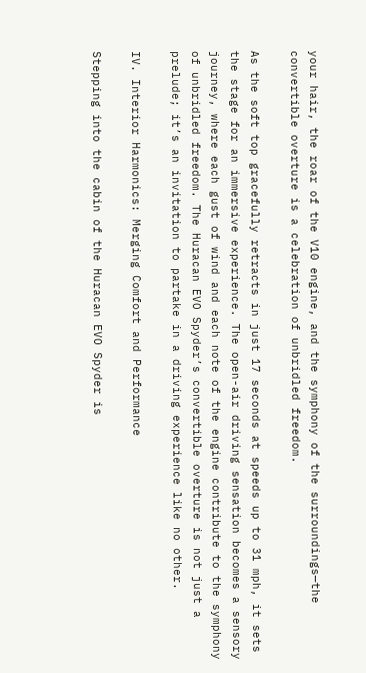your hair, the roar of the V10 engine, and the symphony of the surroundings—the convertible overture is a celebration of unbridled freedom.

As the soft top gracefully retracts in just 17 seconds at speeds up to 31 mph, it sets the stage for an immersive experience. The open-air driving sensation becomes a sensory journey, where each gust of wind and each note of the engine contribute to the symphony of unbridled freedom. The Huracan EVO Spyder’s convertible overture is not just a prelude; it’s an invitation to partake in a driving experience like no other.

IV. Interior Harmonics: Merging Comfort and Performance

Stepping into the cabin of the Huracan EVO Spyder is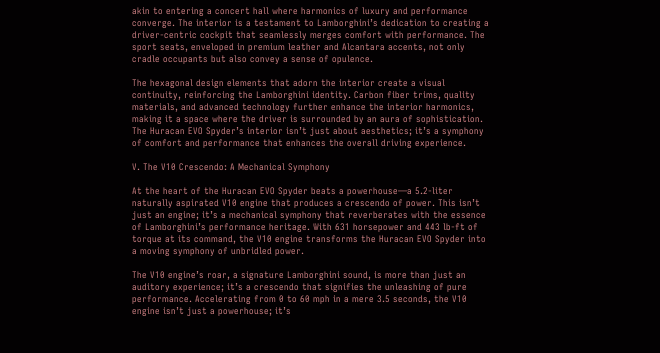akin to entering a concert hall where harmonics of luxury and performance converge. The interior is a testament to Lamborghini’s dedication to creating a driver-centric cockpit that seamlessly merges comfort with performance. The sport seats, enveloped in premium leather and Alcantara accents, not only cradle occupants but also convey a sense of opulence.

The hexagonal design elements that adorn the interior create a visual continuity, reinforcing the Lamborghini identity. Carbon fiber trims, quality materials, and advanced technology further enhance the interior harmonics, making it a space where the driver is surrounded by an aura of sophistication. The Huracan EVO Spyder’s interior isn’t just about aesthetics; it’s a symphony of comfort and performance that enhances the overall driving experience.

V. The V10 Crescendo: A Mechanical Symphony

At the heart of the Huracan EVO Spyder beats a powerhouse—a 5.2-liter naturally aspirated V10 engine that produces a crescendo of power. This isn’t just an engine; it’s a mechanical symphony that reverberates with the essence of Lamborghini’s performance heritage. With 631 horsepower and 443 lb-ft of torque at its command, the V10 engine transforms the Huracan EVO Spyder into a moving symphony of unbridled power.

The V10 engine’s roar, a signature Lamborghini sound, is more than just an auditory experience; it’s a crescendo that signifies the unleashing of pure performance. Accelerating from 0 to 60 mph in a mere 3.5 seconds, the V10 engine isn’t just a powerhouse; it’s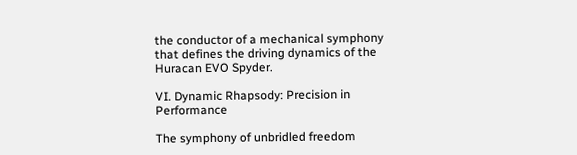the conductor of a mechanical symphony that defines the driving dynamics of the Huracan EVO Spyder.

VI. Dynamic Rhapsody: Precision in Performance

The symphony of unbridled freedom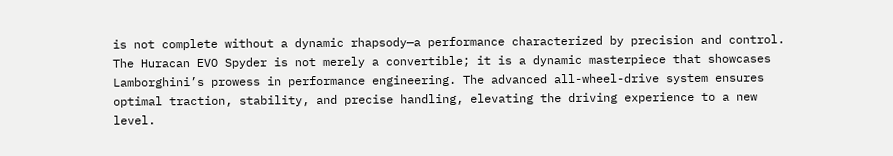is not complete without a dynamic rhapsody—a performance characterized by precision and control. The Huracan EVO Spyder is not merely a convertible; it is a dynamic masterpiece that showcases Lamborghini’s prowess in performance engineering. The advanced all-wheel-drive system ensures optimal traction, stability, and precise handling, elevating the driving experience to a new level.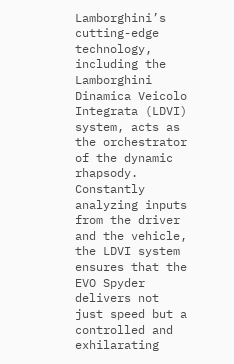Lamborghini’s cutting-edge technology, including the Lamborghini Dinamica Veicolo Integrata (LDVI) system, acts as the orchestrator of the dynamic rhapsody. Constantly analyzing inputs from the driver and the vehicle, the LDVI system ensures that the EVO Spyder delivers not just speed but a controlled and exhilarating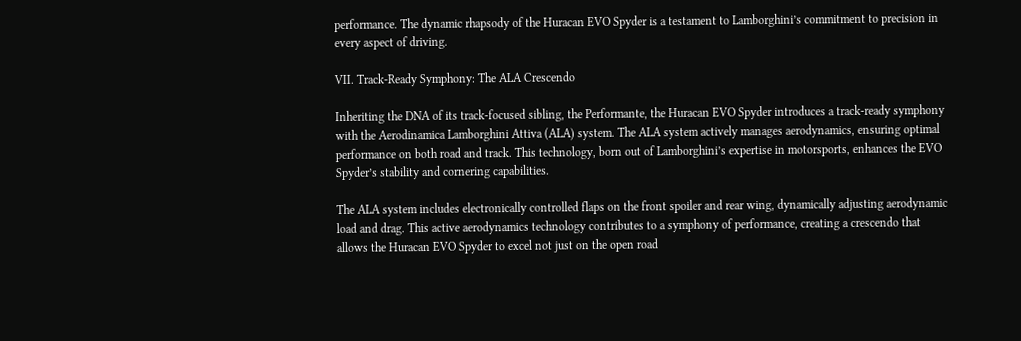performance. The dynamic rhapsody of the Huracan EVO Spyder is a testament to Lamborghini’s commitment to precision in every aspect of driving.

VII. Track-Ready Symphony: The ALA Crescendo

Inheriting the DNA of its track-focused sibling, the Performante, the Huracan EVO Spyder introduces a track-ready symphony with the Aerodinamica Lamborghini Attiva (ALA) system. The ALA system actively manages aerodynamics, ensuring optimal performance on both road and track. This technology, born out of Lamborghini’s expertise in motorsports, enhances the EVO Spyder’s stability and cornering capabilities.

The ALA system includes electronically controlled flaps on the front spoiler and rear wing, dynamically adjusting aerodynamic load and drag. This active aerodynamics technology contributes to a symphony of performance, creating a crescendo that allows the Huracan EVO Spyder to excel not just on the open road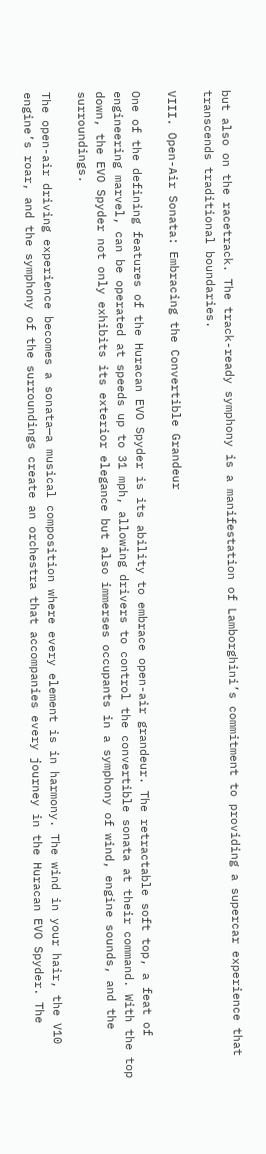but also on the racetrack. The track-ready symphony is a manifestation of Lamborghini’s commitment to providing a supercar experience that transcends traditional boundaries.

VIII. Open-Air Sonata: Embracing the Convertible Grandeur

One of the defining features of the Huracan EVO Spyder is its ability to embrace open-air grandeur. The retractable soft top, a feat of engineering marvel, can be operated at speeds up to 31 mph, allowing drivers to control the convertible sonata at their command. With the top down, the EVO Spyder not only exhibits its exterior elegance but also immerses occupants in a symphony of wind, engine sounds, and the surroundings.

The open-air driving experience becomes a sonata—a musical composition where every element is in harmony. The wind in your hair, the V10 engine’s roar, and the symphony of the surroundings create an orchestra that accompanies every journey in the Huracan EVO Spyder. The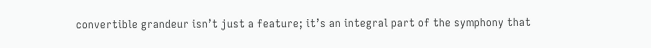convertible grandeur isn’t just a feature; it’s an integral part of the symphony that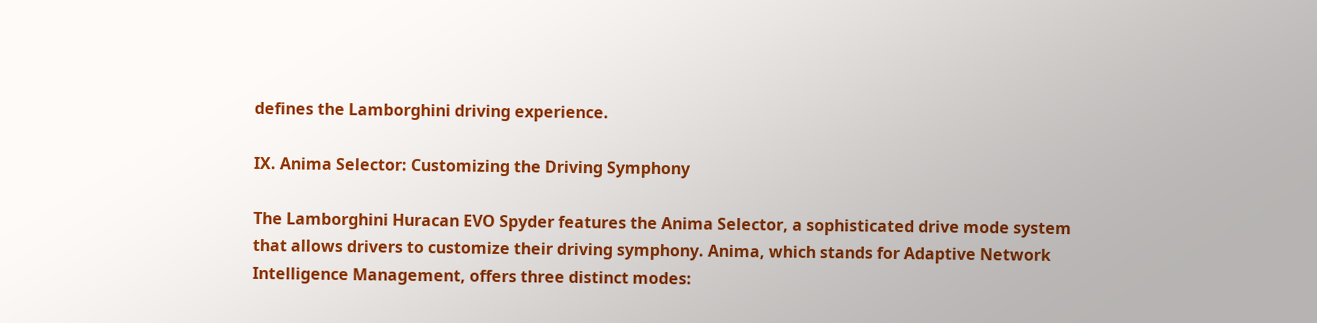defines the Lamborghini driving experience.

IX. Anima Selector: Customizing the Driving Symphony

The Lamborghini Huracan EVO Spyder features the Anima Selector, a sophisticated drive mode system that allows drivers to customize their driving symphony. Anima, which stands for Adaptive Network Intelligence Management, offers three distinct modes: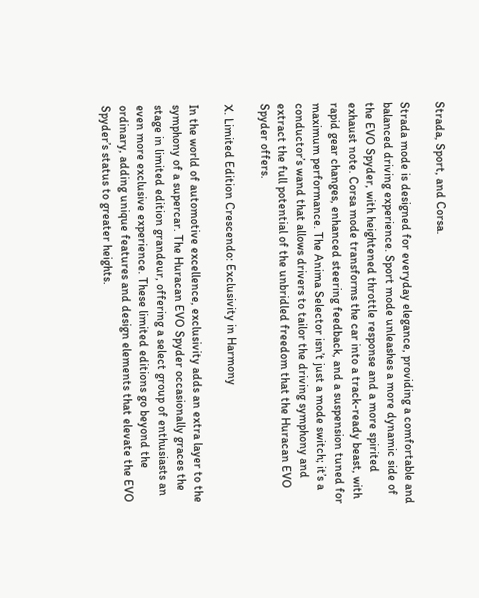Strada, Sport, and Corsa.

Strada mode is designed for everyday elegance, providing a comfortable and balanced driving experience. Sport mode unleashes a more dynamic side of the EVO Spyder, with heightened throttle response and a more spirited exhaust note. Corsa mode transforms the car into a track-ready beast, with rapid gear changes, enhanced steering feedback, and a suspension tuned for maximum performance. The Anima Selector isn’t just a mode switch; it’s a conductor’s wand that allows drivers to tailor the driving symphony and extract the full potential of the unbridled freedom that the Huracan EVO Spyder offers.

X. Limited Edition Crescendo: Exclusivity in Harmony

In the world of automotive excellence, exclusivity adds an extra layer to the symphony of a supercar. The Huracan EVO Spyder occasionally graces the stage in limited edition grandeur, offering a select group of enthusiasts an even more exclusive experience. These limited editions go beyond the ordinary, adding unique features and design elements that elevate the EVO Spyder’s status to greater heights.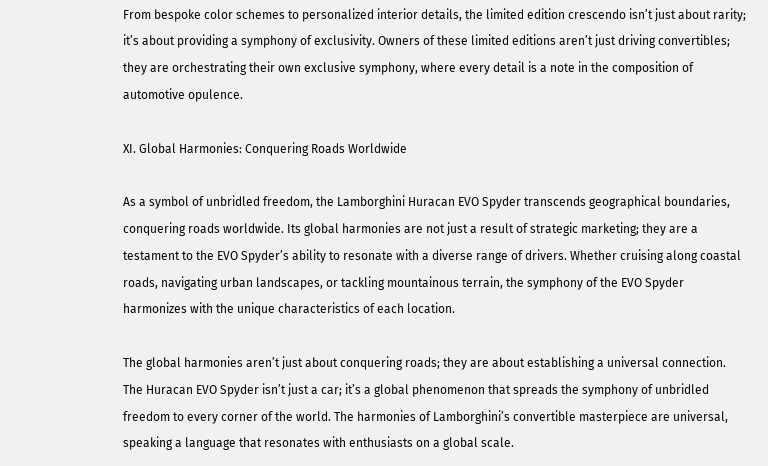From bespoke color schemes to personalized interior details, the limited edition crescendo isn’t just about rarity; it’s about providing a symphony of exclusivity. Owners of these limited editions aren’t just driving convertibles; they are orchestrating their own exclusive symphony, where every detail is a note in the composition of automotive opulence.

XI. Global Harmonies: Conquering Roads Worldwide

As a symbol of unbridled freedom, the Lamborghini Huracan EVO Spyder transcends geographical boundaries, conquering roads worldwide. Its global harmonies are not just a result of strategic marketing; they are a testament to the EVO Spyder’s ability to resonate with a diverse range of drivers. Whether cruising along coastal roads, navigating urban landscapes, or tackling mountainous terrain, the symphony of the EVO Spyder harmonizes with the unique characteristics of each location.

The global harmonies aren’t just about conquering roads; they are about establishing a universal connection. The Huracan EVO Spyder isn’t just a car; it’s a global phenomenon that spreads the symphony of unbridled freedom to every corner of the world. The harmonies of Lamborghini’s convertible masterpiece are universal, speaking a language that resonates with enthusiasts on a global scale.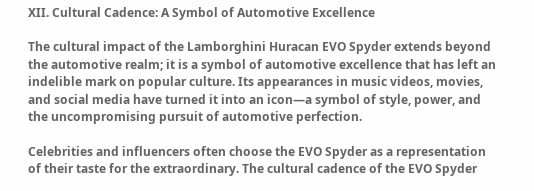XII. Cultural Cadence: A Symbol of Automotive Excellence

The cultural impact of the Lamborghini Huracan EVO Spyder extends beyond the automotive realm; it is a symbol of automotive excellence that has left an indelible mark on popular culture. Its appearances in music videos, movies, and social media have turned it into an icon—a symbol of style, power, and the uncompromising pursuit of automotive perfection.

Celebrities and influencers often choose the EVO Spyder as a representation of their taste for the extraordinary. The cultural cadence of the EVO Spyder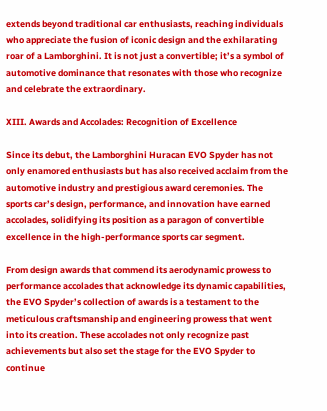extends beyond traditional car enthusiasts, reaching individuals who appreciate the fusion of iconic design and the exhilarating roar of a Lamborghini. It is not just a convertible; it’s a symbol of automotive dominance that resonates with those who recognize and celebrate the extraordinary.

XIII. Awards and Accolades: Recognition of Excellence

Since its debut, the Lamborghini Huracan EVO Spyder has not only enamored enthusiasts but has also received acclaim from the automotive industry and prestigious award ceremonies. The sports car’s design, performance, and innovation have earned accolades, solidifying its position as a paragon of convertible excellence in the high-performance sports car segment.

From design awards that commend its aerodynamic prowess to performance accolades that acknowledge its dynamic capabilities, the EVO Spyder’s collection of awards is a testament to the meticulous craftsmanship and engineering prowess that went into its creation. These accolades not only recognize past achievements but also set the stage for the EVO Spyder to continue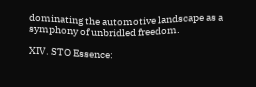dominating the automotive landscape as a symphony of unbridled freedom.

XIV. STO Essence: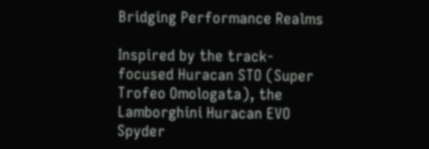Bridging Performance Realms

Inspired by the track-focused Huracan STO (Super Trofeo Omologata), the Lamborghini Huracan EVO Spyder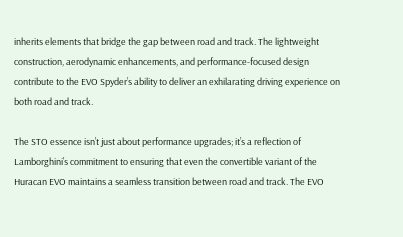inherits elements that bridge the gap between road and track. The lightweight construction, aerodynamic enhancements, and performance-focused design contribute to the EVO Spyder’s ability to deliver an exhilarating driving experience on both road and track.

The STO essence isn’t just about performance upgrades; it’s a reflection of Lamborghini’s commitment to ensuring that even the convertible variant of the Huracan EVO maintains a seamless transition between road and track. The EVO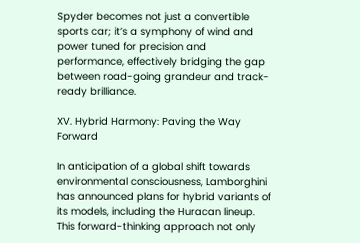Spyder becomes not just a convertible sports car; it’s a symphony of wind and power tuned for precision and performance, effectively bridging the gap between road-going grandeur and track-ready brilliance.

XV. Hybrid Harmony: Paving the Way Forward

In anticipation of a global shift towards environmental consciousness, Lamborghini has announced plans for hybrid variants of its models, including the Huracan lineup. This forward-thinking approach not only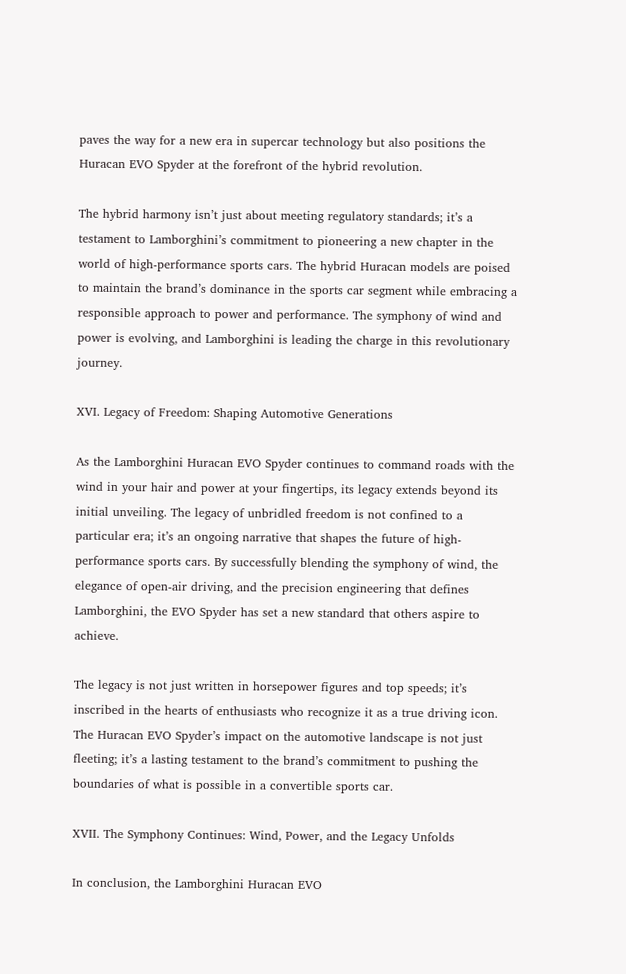paves the way for a new era in supercar technology but also positions the Huracan EVO Spyder at the forefront of the hybrid revolution.

The hybrid harmony isn’t just about meeting regulatory standards; it’s a testament to Lamborghini’s commitment to pioneering a new chapter in the world of high-performance sports cars. The hybrid Huracan models are poised to maintain the brand’s dominance in the sports car segment while embracing a responsible approach to power and performance. The symphony of wind and power is evolving, and Lamborghini is leading the charge in this revolutionary journey.

XVI. Legacy of Freedom: Shaping Automotive Generations

As the Lamborghini Huracan EVO Spyder continues to command roads with the wind in your hair and power at your fingertips, its legacy extends beyond its initial unveiling. The legacy of unbridled freedom is not confined to a particular era; it’s an ongoing narrative that shapes the future of high-performance sports cars. By successfully blending the symphony of wind, the elegance of open-air driving, and the precision engineering that defines Lamborghini, the EVO Spyder has set a new standard that others aspire to achieve.

The legacy is not just written in horsepower figures and top speeds; it’s inscribed in the hearts of enthusiasts who recognize it as a true driving icon. The Huracan EVO Spyder’s impact on the automotive landscape is not just fleeting; it’s a lasting testament to the brand’s commitment to pushing the boundaries of what is possible in a convertible sports car.

XVII. The Symphony Continues: Wind, Power, and the Legacy Unfolds

In conclusion, the Lamborghini Huracan EVO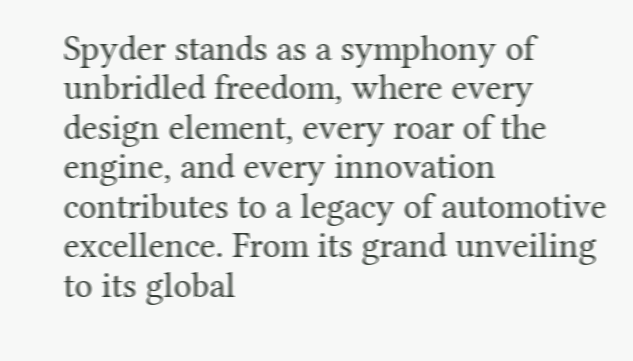Spyder stands as a symphony of unbridled freedom, where every design element, every roar of the engine, and every innovation contributes to a legacy of automotive excellence. From its grand unveiling to its global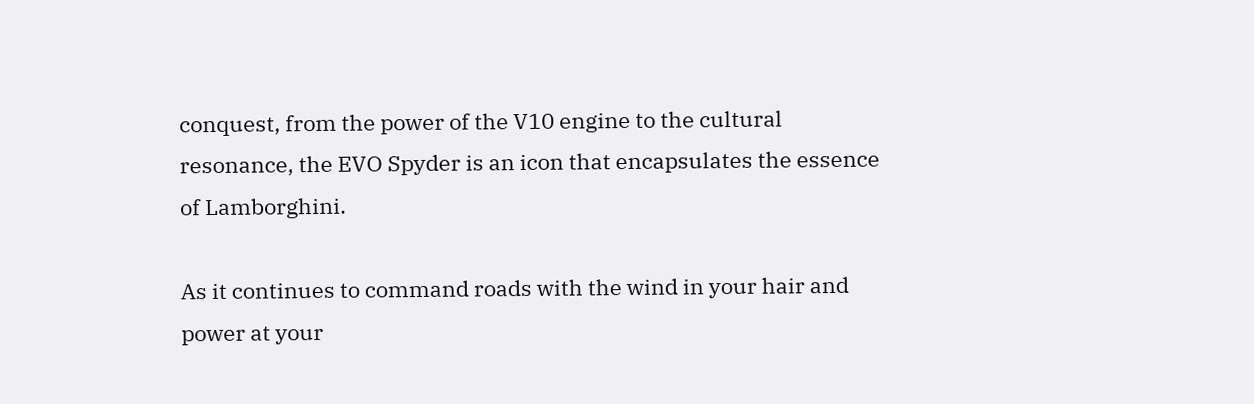conquest, from the power of the V10 engine to the cultural resonance, the EVO Spyder is an icon that encapsulates the essence of Lamborghini.

As it continues to command roads with the wind in your hair and power at your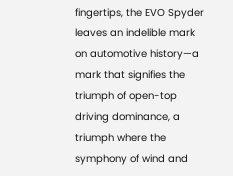fingertips, the EVO Spyder leaves an indelible mark on automotive history—a mark that signifies the triumph of open-top driving dominance, a triumph where the symphony of wind and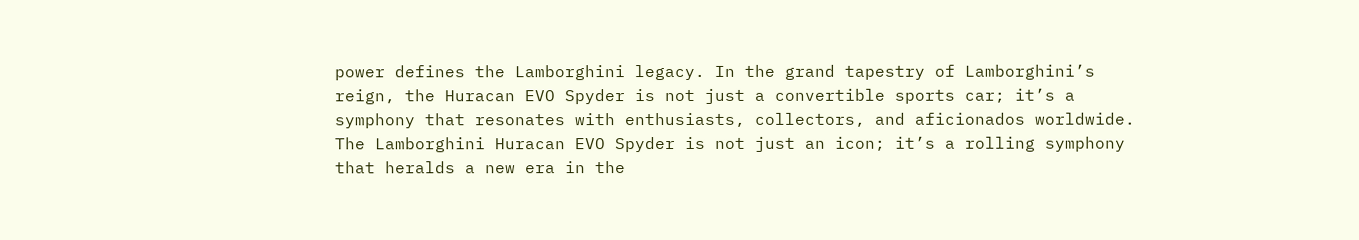power defines the Lamborghini legacy. In the grand tapestry of Lamborghini’s reign, the Huracan EVO Spyder is not just a convertible sports car; it’s a symphony that resonates with enthusiasts, collectors, and aficionados worldwide. The Lamborghini Huracan EVO Spyder is not just an icon; it’s a rolling symphony that heralds a new era in the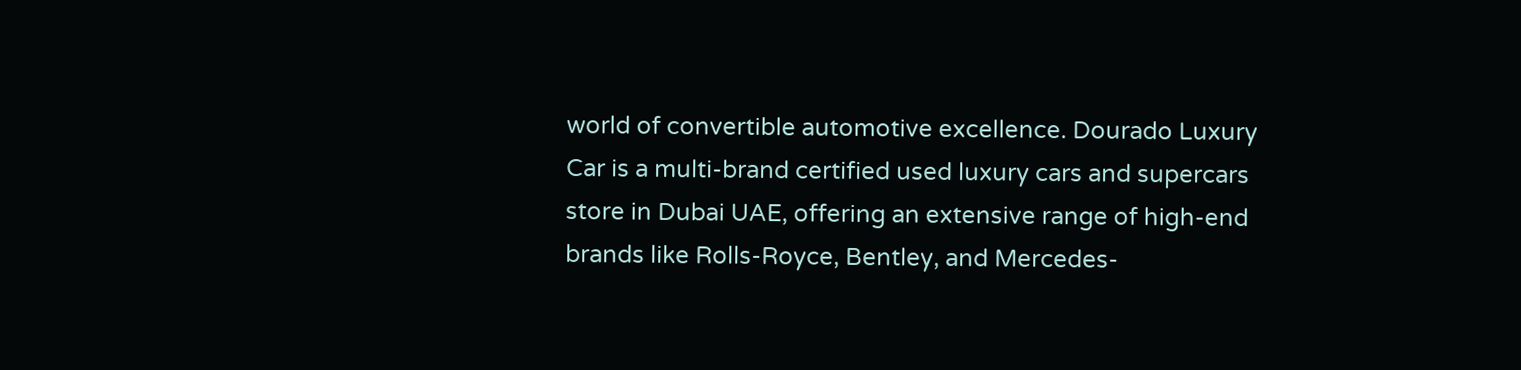world of convertible automotive excellence. Dourado Luxury Car is a multi-brand certified used luxury cars and supercars store in Dubai UAE, offering an extensive range of high-end brands like Rolls-Royce, Bentley, and Mercedes-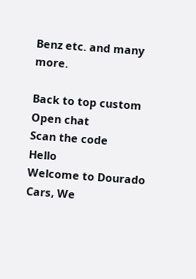Benz etc. and many more.

Back to top custom
Open chat
Scan the code
Hello
Welcome to Dourado Cars, We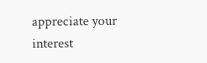appreciate your interest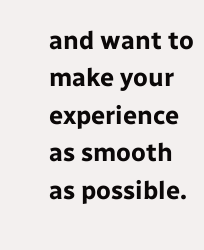and want to make your experience as smooth as possible.